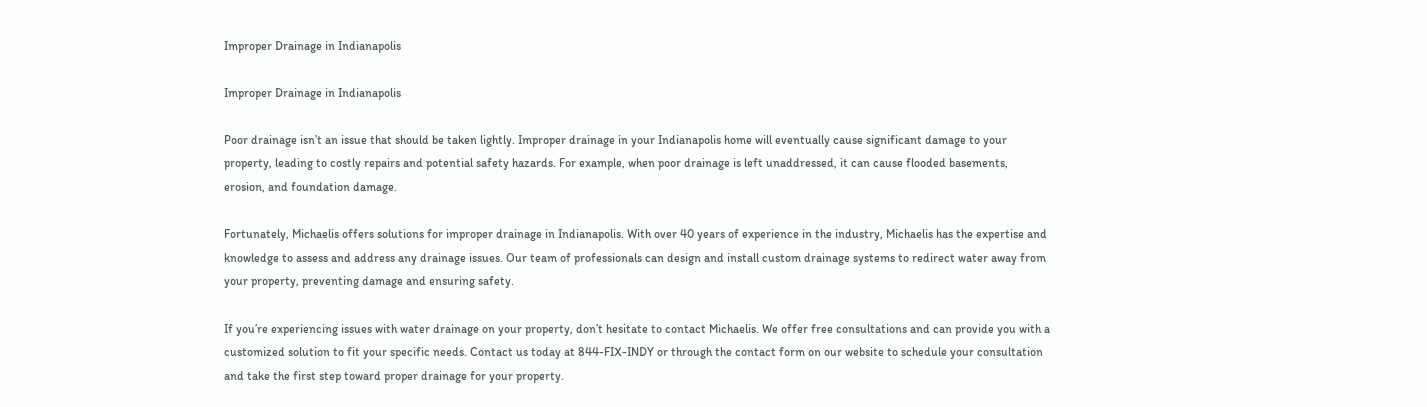Improper Drainage in Indianapolis

Improper Drainage in Indianapolis

Poor drainage isn’t an issue that should be taken lightly. Improper drainage in your Indianapolis home will eventually cause significant damage to your property, leading to costly repairs and potential safety hazards. For example, when poor drainage is left unaddressed, it can cause flooded basements, erosion, and foundation damage.

Fortunately, Michaelis offers solutions for improper drainage in Indianapolis. With over 40 years of experience in the industry, Michaelis has the expertise and knowledge to assess and address any drainage issues. Our team of professionals can design and install custom drainage systems to redirect water away from your property, preventing damage and ensuring safety.

If you’re experiencing issues with water drainage on your property, don’t hesitate to contact Michaelis. We offer free consultations and can provide you with a customized solution to fit your specific needs. Contact us today at 844-FIX-INDY or through the contact form on our website to schedule your consultation and take the first step toward proper drainage for your property.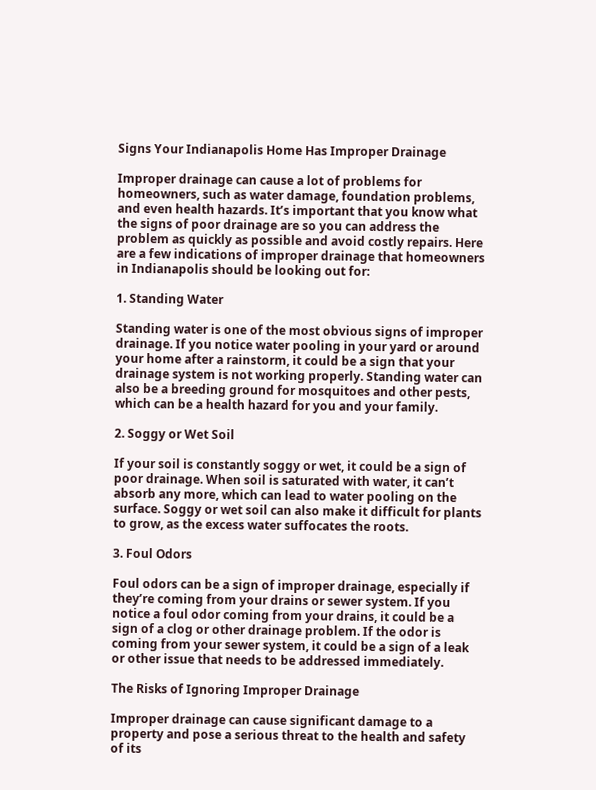Signs Your Indianapolis Home Has Improper Drainage

Improper drainage can cause a lot of problems for homeowners, such as water damage, foundation problems, and even health hazards. It’s important that you know what the signs of poor drainage are so you can address the problem as quickly as possible and avoid costly repairs. Here are a few indications of improper drainage that homeowners in Indianapolis should be looking out for:

1. Standing Water

Standing water is one of the most obvious signs of improper drainage. If you notice water pooling in your yard or around your home after a rainstorm, it could be a sign that your drainage system is not working properly. Standing water can also be a breeding ground for mosquitoes and other pests, which can be a health hazard for you and your family.

2. Soggy or Wet Soil

If your soil is constantly soggy or wet, it could be a sign of poor drainage. When soil is saturated with water, it can’t absorb any more, which can lead to water pooling on the surface. Soggy or wet soil can also make it difficult for plants to grow, as the excess water suffocates the roots.

3. Foul Odors

Foul odors can be a sign of improper drainage, especially if they’re coming from your drains or sewer system. If you notice a foul odor coming from your drains, it could be a sign of a clog or other drainage problem. If the odor is coming from your sewer system, it could be a sign of a leak or other issue that needs to be addressed immediately.

The Risks of Ignoring Improper Drainage

Improper drainage can cause significant damage to a property and pose a serious threat to the health and safety of its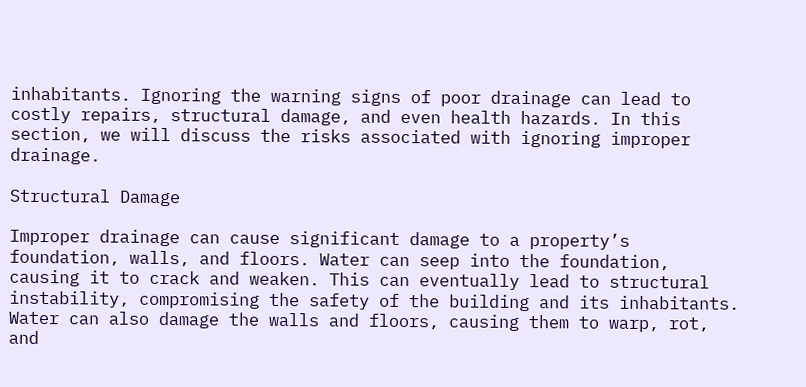inhabitants. Ignoring the warning signs of poor drainage can lead to costly repairs, structural damage, and even health hazards. In this section, we will discuss the risks associated with ignoring improper drainage.

Structural Damage

Improper drainage can cause significant damage to a property’s foundation, walls, and floors. Water can seep into the foundation, causing it to crack and weaken. This can eventually lead to structural instability, compromising the safety of the building and its inhabitants. Water can also damage the walls and floors, causing them to warp, rot, and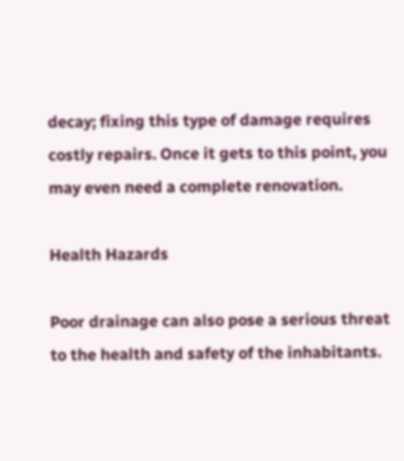decay; fixing this type of damage requires costly repairs. Once it gets to this point, you may even need a complete renovation.

Health Hazards

Poor drainage can also pose a serious threat to the health and safety of the inhabitants.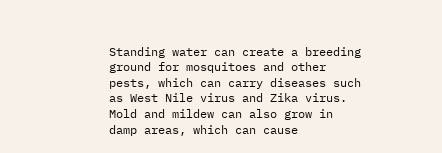Standing water can create a breeding ground for mosquitoes and other pests, which can carry diseases such as West Nile virus and Zika virus. Mold and mildew can also grow in damp areas, which can cause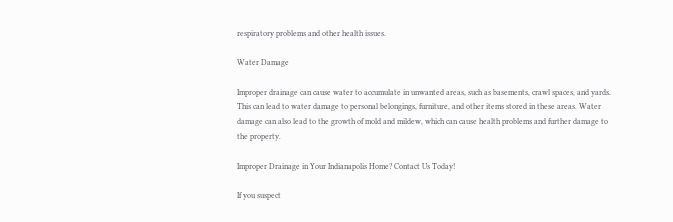respiratory problems and other health issues.

Water Damage

Improper drainage can cause water to accumulate in unwanted areas, such as basements, crawl spaces, and yards. This can lead to water damage to personal belongings, furniture, and other items stored in these areas. Water damage can also lead to the growth of mold and mildew, which can cause health problems and further damage to the property.

Improper Drainage in Your Indianapolis Home? Contact Us Today!

If you suspect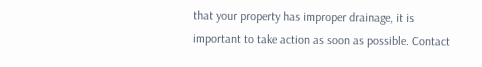that your property has improper drainage, it is important to take action as soon as possible. Contact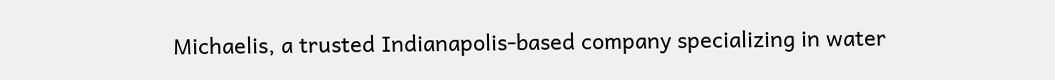Michaelis, a trusted Indianapolis-based company specializing in water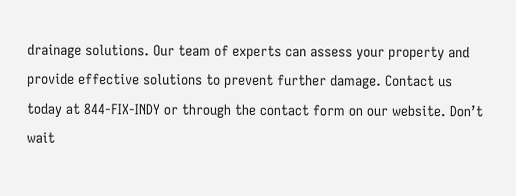drainage solutions. Our team of experts can assess your property and provide effective solutions to prevent further damage. Contact us today at 844-FIX-INDY or through the contact form on our website. Don’t wait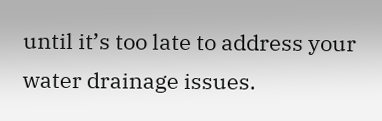until it’s too late to address your water drainage issues.